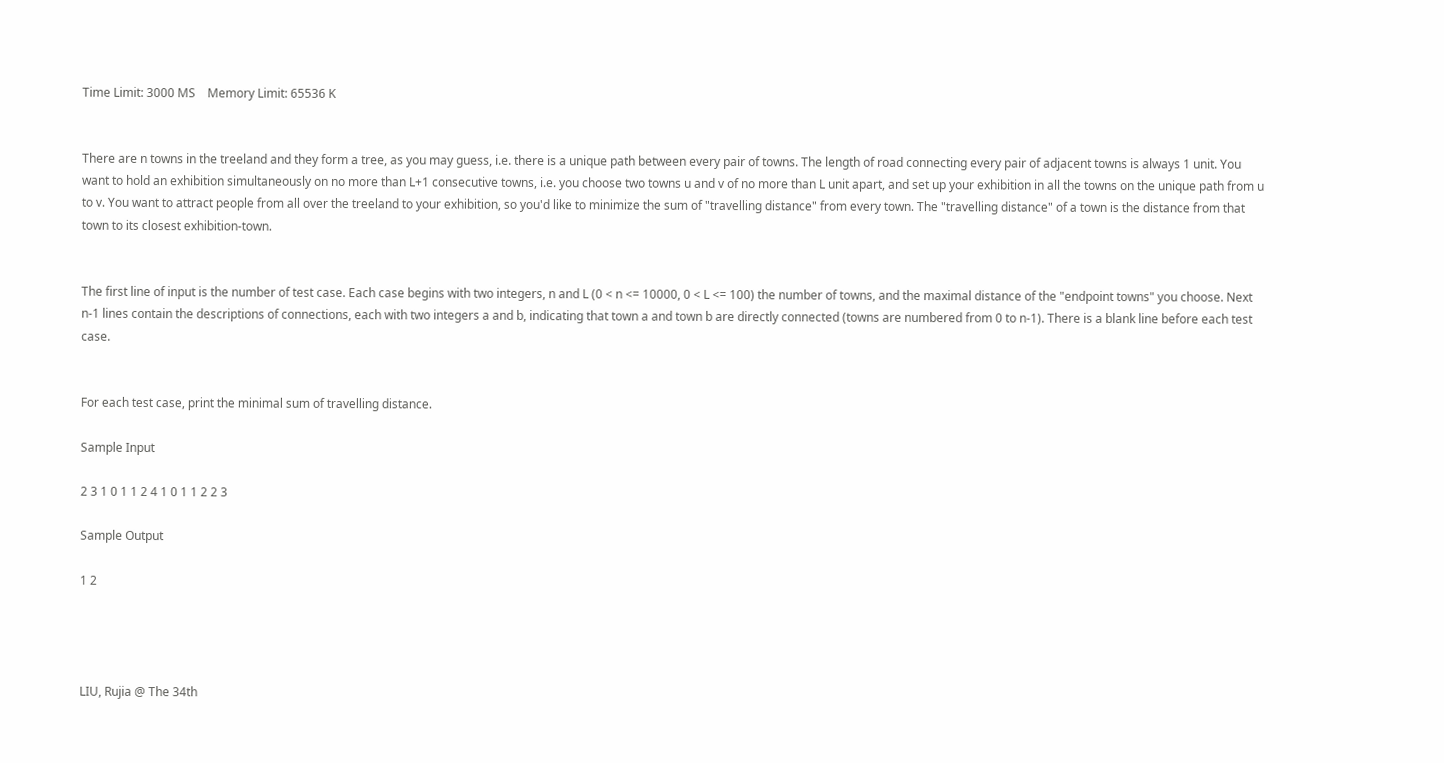Time Limit: 3000 MS    Memory Limit: 65536 K


There are n towns in the treeland and they form a tree, as you may guess, i.e. there is a unique path between every pair of towns. The length of road connecting every pair of adjacent towns is always 1 unit. You want to hold an exhibition simultaneously on no more than L+1 consecutive towns, i.e. you choose two towns u and v of no more than L unit apart, and set up your exhibition in all the towns on the unique path from u to v. You want to attract people from all over the treeland to your exhibition, so you'd like to minimize the sum of "travelling distance" from every town. The "travelling distance" of a town is the distance from that town to its closest exhibition-town.


The first line of input is the number of test case. Each case begins with two integers, n and L (0 < n <= 10000, 0 < L <= 100) the number of towns, and the maximal distance of the "endpoint towns" you choose. Next n-1 lines contain the descriptions of connections, each with two integers a and b, indicating that town a and town b are directly connected (towns are numbered from 0 to n-1). There is a blank line before each test case.


For each test case, print the minimal sum of travelling distance.

Sample Input

2 3 1 0 1 1 2 4 1 0 1 1 2 2 3

Sample Output

1 2




LIU, Rujia @ The 34th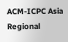ACM-ICPC Asia Regional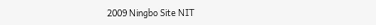2009 Ningbo Site NIT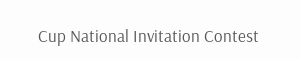Cup National Invitation Contest